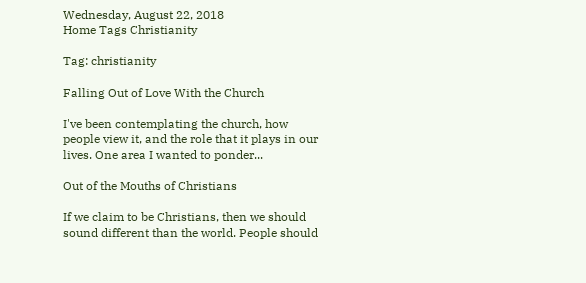Wednesday, August 22, 2018
Home Tags Christianity

Tag: christianity

Falling Out of Love With the Church

I've been contemplating the church, how people view it, and the role that it plays in our lives. One area I wanted to ponder...

Out of the Mouths of Christians

If we claim to be Christians, then we should sound different than the world. People should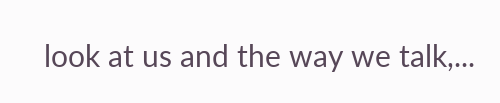look at us and the way we talk,...